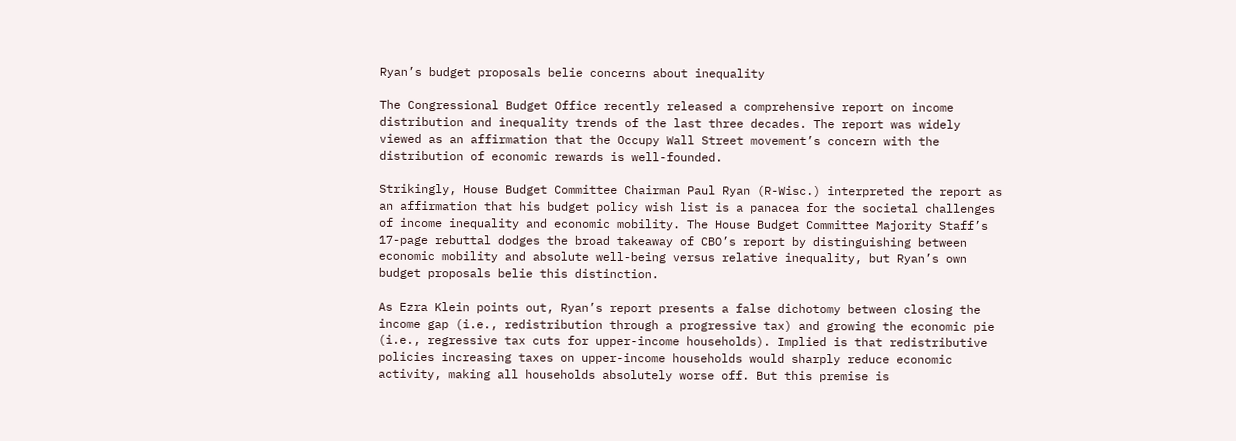Ryan’s budget proposals belie concerns about inequality

The Congressional Budget Office recently released a comprehensive report on income distribution and inequality trends of the last three decades. The report was widely viewed as an affirmation that the Occupy Wall Street movement’s concern with the distribution of economic rewards is well-founded.

Strikingly, House Budget Committee Chairman Paul Ryan (R-Wisc.) interpreted the report as an affirmation that his budget policy wish list is a panacea for the societal challenges of income inequality and economic mobility. The House Budget Committee Majority Staff’s 17-page rebuttal dodges the broad takeaway of CBO’s report by distinguishing between economic mobility and absolute well-being versus relative inequality, but Ryan’s own budget proposals belie this distinction.

As Ezra Klein points out, Ryan’s report presents a false dichotomy between closing the income gap (i.e., redistribution through a progressive tax) and growing the economic pie (i.e., regressive tax cuts for upper-income households). Implied is that redistributive policies increasing taxes on upper-income households would sharply reduce economic activity, making all households absolutely worse off. But this premise is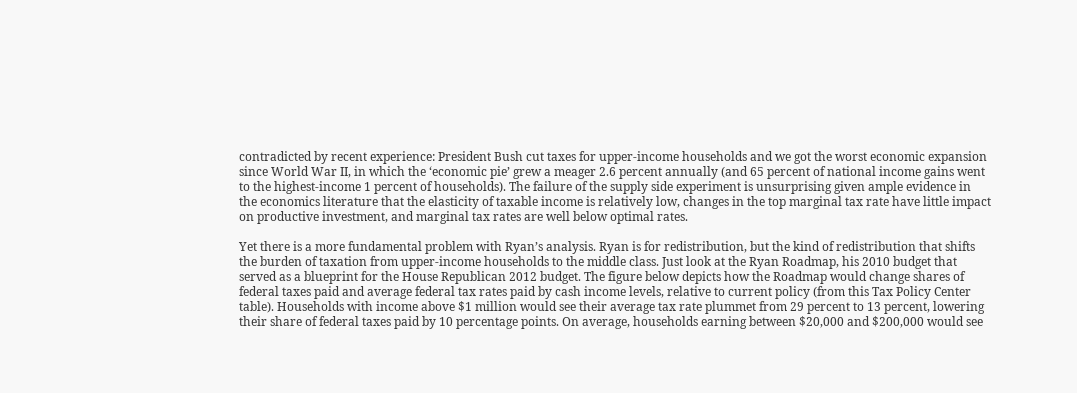contradicted by recent experience: President Bush cut taxes for upper-income households and we got the worst economic expansion since World War II, in which the ‘economic pie’ grew a meager 2.6 percent annually (and 65 percent of national income gains went to the highest-income 1 percent of households). The failure of the supply side experiment is unsurprising given ample evidence in the economics literature that the elasticity of taxable income is relatively low, changes in the top marginal tax rate have little impact on productive investment, and marginal tax rates are well below optimal rates.

Yet there is a more fundamental problem with Ryan’s analysis. Ryan is for redistribution, but the kind of redistribution that shifts the burden of taxation from upper-income households to the middle class. Just look at the Ryan Roadmap, his 2010 budget that served as a blueprint for the House Republican 2012 budget. The figure below depicts how the Roadmap would change shares of federal taxes paid and average federal tax rates paid by cash income levels, relative to current policy (from this Tax Policy Center table). Households with income above $1 million would see their average tax rate plummet from 29 percent to 13 percent, lowering their share of federal taxes paid by 10 percentage points. On average, households earning between $20,000 and $200,000 would see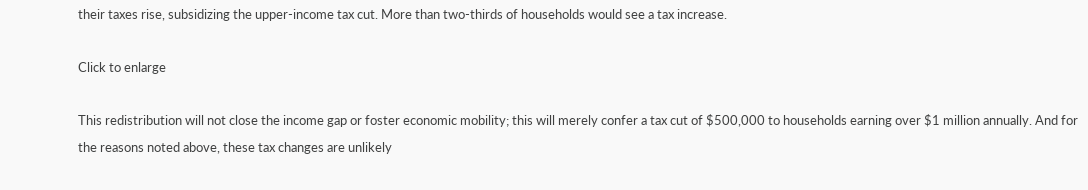their taxes rise, subsidizing the upper-income tax cut. More than two-thirds of households would see a tax increase.

Click to enlarge

This redistribution will not close the income gap or foster economic mobility; this will merely confer a tax cut of $500,000 to households earning over $1 million annually. And for the reasons noted above, these tax changes are unlikely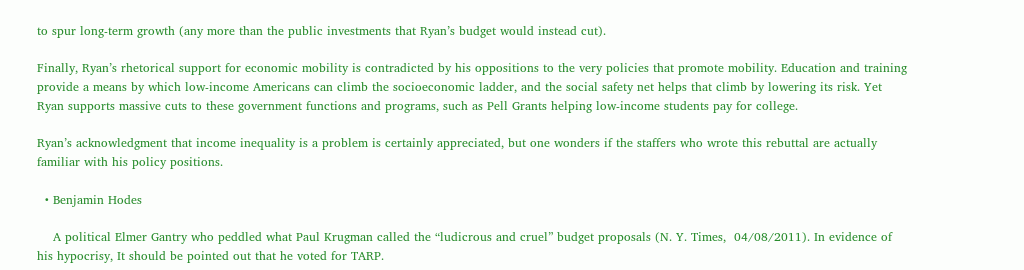to spur long-term growth (any more than the public investments that Ryan’s budget would instead cut).

Finally, Ryan’s rhetorical support for economic mobility is contradicted by his oppositions to the very policies that promote mobility. Education and training provide a means by which low-income Americans can climb the socioeconomic ladder, and the social safety net helps that climb by lowering its risk. Yet Ryan supports massive cuts to these government functions and programs, such as Pell Grants helping low-income students pay for college.

Ryan’s acknowledgment that income inequality is a problem is certainly appreciated, but one wonders if the staffers who wrote this rebuttal are actually familiar with his policy positions.

  • Benjamin Hodes

    A political Elmer Gantry who peddled what Paul Krugman called the “ludicrous and cruel” budget proposals (N. Y. Times,  04/08/2011). In evidence of his hypocrisy, It should be pointed out that he voted for TARP.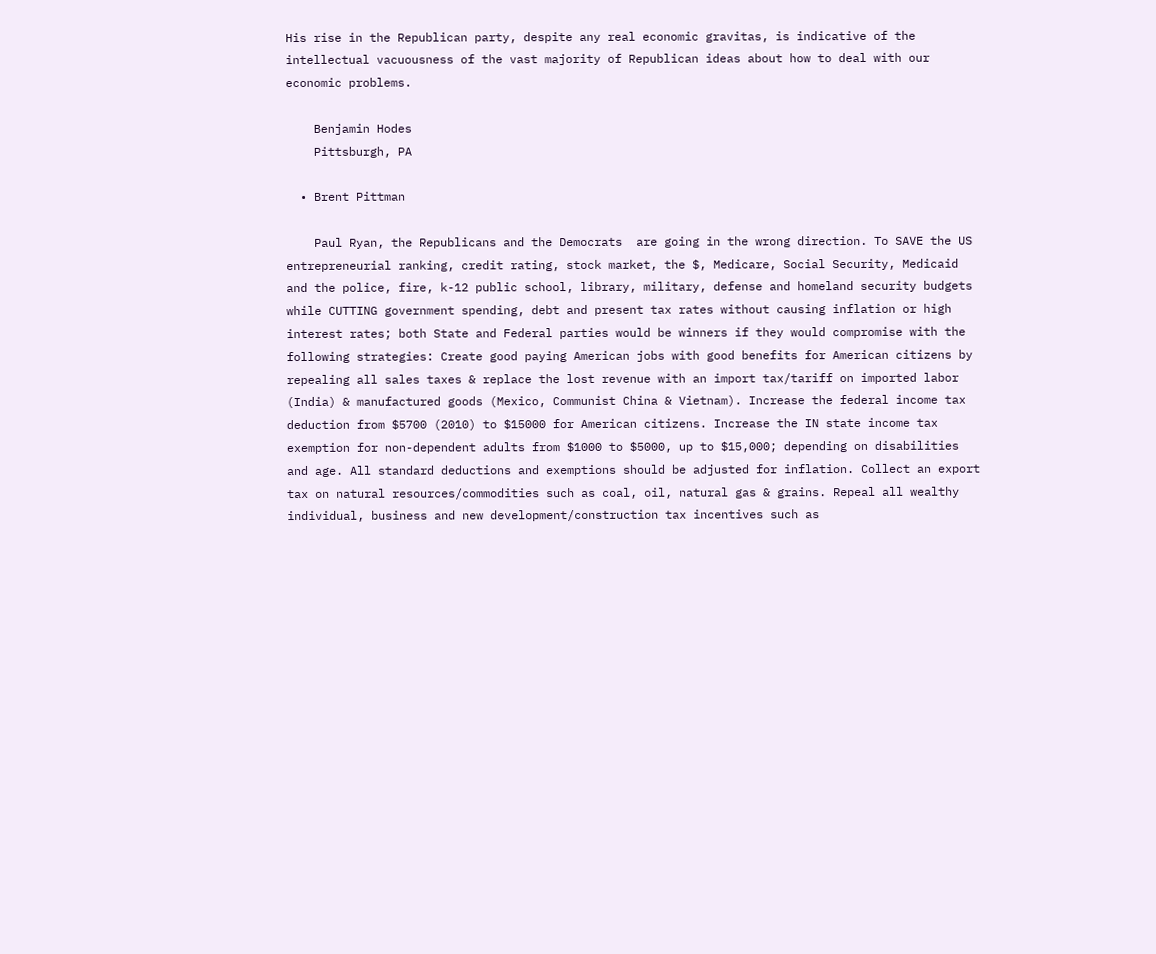His rise in the Republican party, despite any real economic gravitas, is indicative of the intellectual vacuousness of the vast majority of Republican ideas about how to deal with our economic problems.

    Benjamin Hodes
    Pittsburgh, PA

  • Brent Pittman

    Paul Ryan, the Republicans and the Democrats  are going in the wrong direction. To SAVE the US entrepreneurial ranking, credit rating, stock market, the $, Medicare, Social Security, Medicaid and the police, fire, k-12 public school, library, military, defense and homeland security budgets while CUTTING government spending, debt and present tax rates without causing inflation or high interest rates; both State and Federal parties would be winners if they would compromise with the following strategies: Create good paying American jobs with good benefits for American citizens by repealing all sales taxes & replace the lost revenue with an import tax/tariff on imported labor (India) & manufactured goods (Mexico, Communist China & Vietnam). Increase the federal income tax deduction from $5700 (2010) to $15000 for American citizens. Increase the IN state income tax exemption for non-dependent adults from $1000 to $5000, up to $15,000; depending on disabilities and age. All standard deductions and exemptions should be adjusted for inflation. Collect an export tax on natural resources/commodities such as coal, oil, natural gas & grains. Repeal all wealthy individual, business and new development/construction tax incentives such as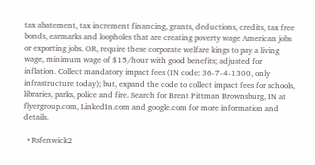tax abatement, tax increment financing, grants, deductions, credits, tax free bonds, earmarks and loopholes that are creating poverty wage American jobs or exporting jobs. OR, require these corporate welfare kings to pay a living wage, minimum wage of $15/hour with good benefits; adjusted for inflation. Collect mandatory impact fees (IN code: 36-7-4-1300, only infrastructure today); but, expand the code to collect impact fees for schools, libraries, parks, police and fire. Search for Brent Pittman Brownsburg, IN at flyergroup.com, LinkedIn.com and google.com for more information and details.

  • Rsfenwick2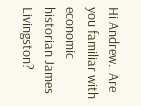Hi Andrew.  Are you familiar with economic historian James Livingston?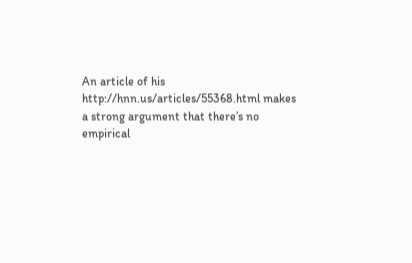An article of his http://hnn.us/articles/55368.html makes a strong argument that there’s no empirical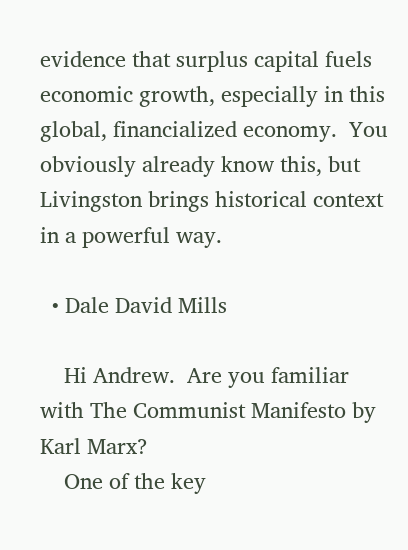evidence that surplus capital fuels economic growth, especially in this global, financialized economy.  You obviously already know this, but Livingston brings historical context in a powerful way.

  • Dale David Mills

    Hi Andrew.  Are you familiar with The Communist Manifesto by Karl Marx?
    One of the key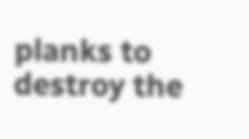planks to destroy the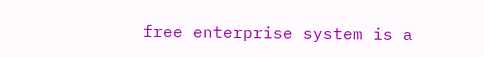free enterprise system is a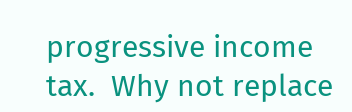progressive income tax.  Why not replace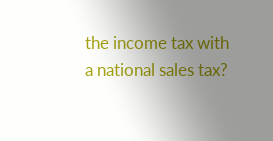the income tax with a national sales tax?